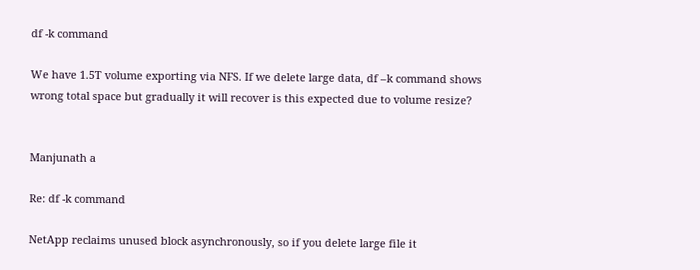df -k command

We have 1.5T volume exporting via NFS. If we delete large data, df –k command shows wrong total space but gradually it will recover is this expected due to volume resize?


Manjunath a

Re: df -k command

NetApp reclaims unused block asynchronously, so if you delete large file it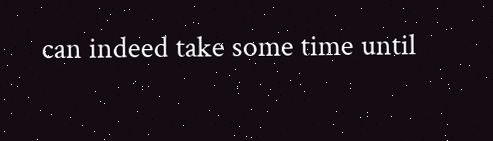can indeed take some time until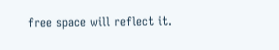free space will reflect it.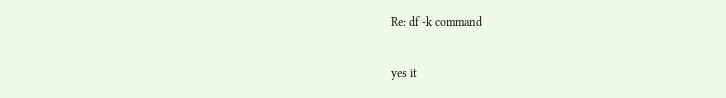Re: df -k command

yes it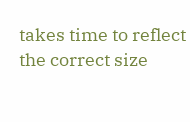takes time to reflect the correct size